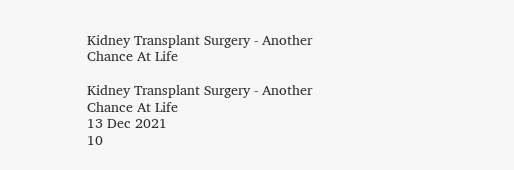Kidney Transplant Surgery - Another Chance At Life

Kidney Transplant Surgery - Another Chance At Life
13 Dec 2021
10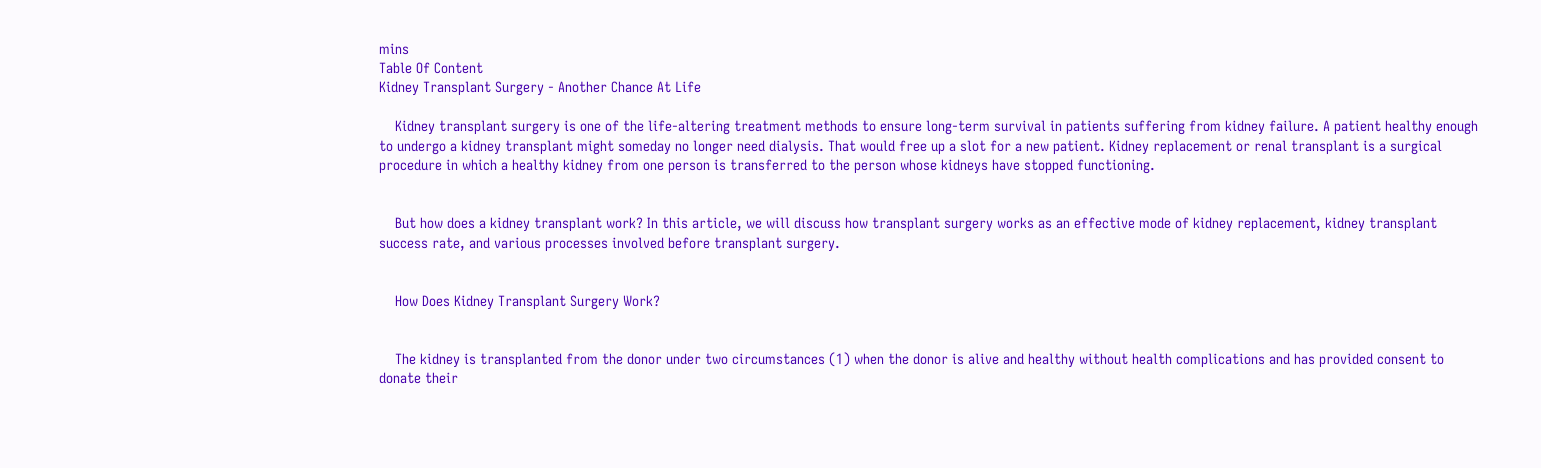mins
Table Of Content
Kidney Transplant Surgery - Another Chance At Life

    Kidney transplant surgery is one of the life-altering treatment methods to ensure long-term survival in patients suffering from kidney failure. A patient healthy enough to undergo a kidney transplant might someday no longer need dialysis. That would free up a slot for a new patient. Kidney replacement or renal transplant is a surgical procedure in which a healthy kidney from one person is transferred to the person whose kidneys have stopped functioning.


    But how does a kidney transplant work? In this article, we will discuss how transplant surgery works as an effective mode of kidney replacement, kidney transplant success rate, and various processes involved before transplant surgery.


    How Does Kidney Transplant Surgery Work?


    The kidney is transplanted from the donor under two circumstances (1) when the donor is alive and healthy without health complications and has provided consent to donate their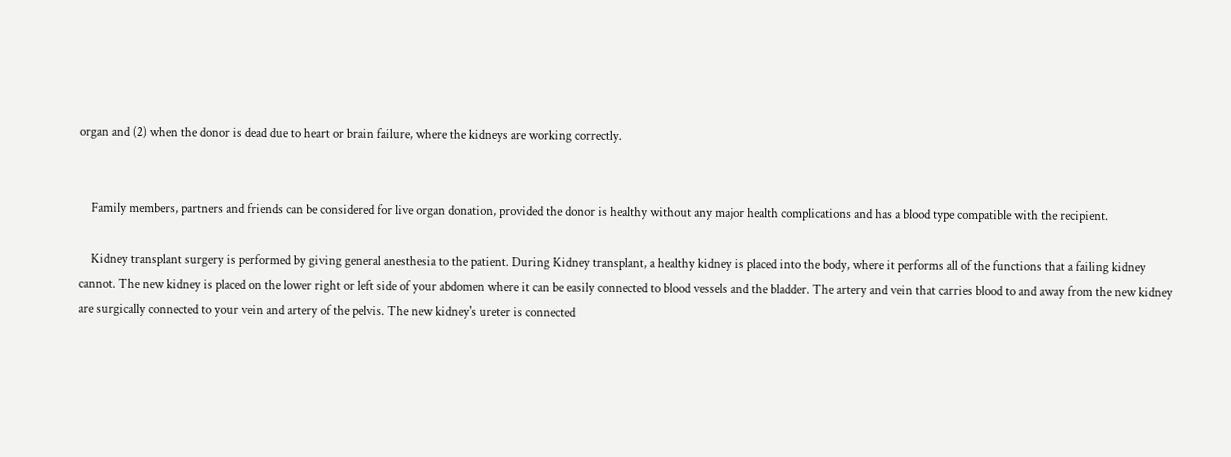organ and (2) when the donor is dead due to heart or brain failure, where the kidneys are working correctly.


    Family members, partners and friends can be considered for live organ donation, provided the donor is healthy without any major health complications and has a blood type compatible with the recipient.

    Kidney transplant surgery is performed by giving general anesthesia to the patient. During Kidney transplant, a healthy kidney is placed into the body, where it performs all of the functions that a failing kidney cannot. The new kidney is placed on the lower right or left side of your abdomen where it can be easily connected to blood vessels and the bladder. The artery and vein that carries blood to and away from the new kidney are surgically connected to your vein and artery of the pelvis. The new kidney's ureter is connected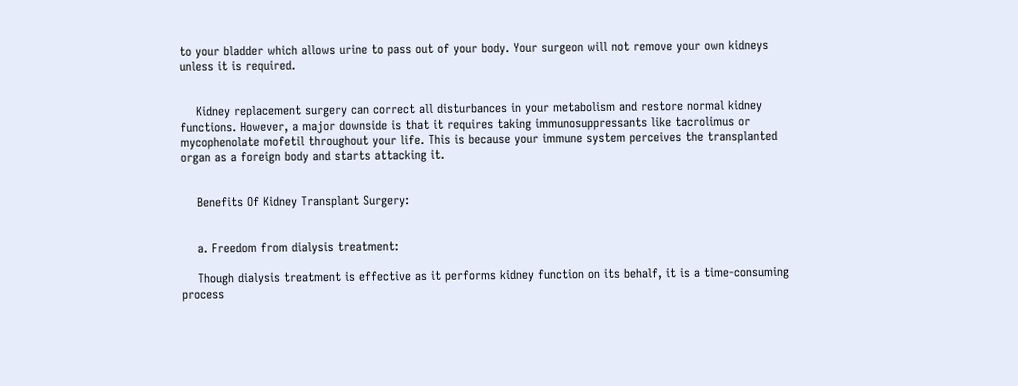to your bladder which allows urine to pass out of your body. Your surgeon will not remove your own kidneys unless it is required.


    Kidney replacement surgery can correct all disturbances in your metabolism and restore normal kidney functions. However, a major downside is that it requires taking immunosuppressants like tacrolimus or mycophenolate mofetil throughout your life. This is because your immune system perceives the transplanted organ as a foreign body and starts attacking it.


    Benefits Of Kidney Transplant Surgery:


    a. Freedom from dialysis treatment:

    Though dialysis treatment is effective as it performs kidney function on its behalf, it is a time-consuming process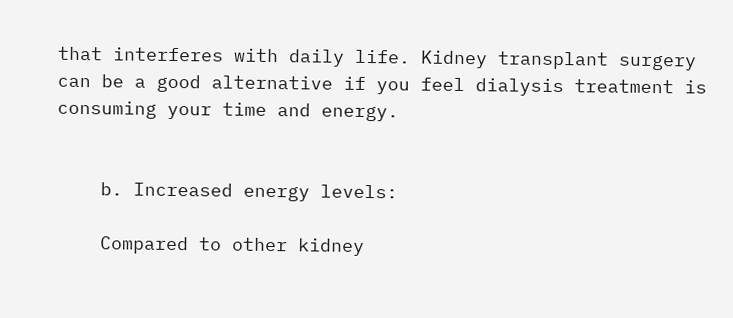that interferes with daily life. Kidney transplant surgery can be a good alternative if you feel dialysis treatment is consuming your time and energy.


    b. Increased energy levels:

    Compared to other kidney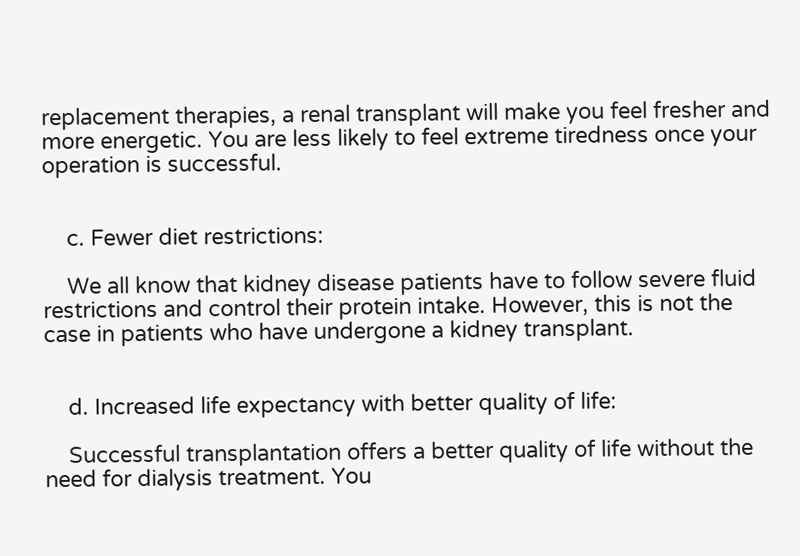replacement therapies, a renal transplant will make you feel fresher and more energetic. You are less likely to feel extreme tiredness once your operation is successful.


    c. Fewer diet restrictions:

    We all know that kidney disease patients have to follow severe fluid restrictions and control their protein intake. However, this is not the case in patients who have undergone a kidney transplant.


    d. Increased life expectancy with better quality of life:

    Successful transplantation offers a better quality of life without the need for dialysis treatment. You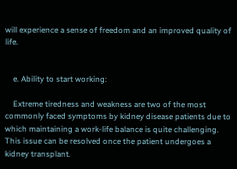will experience a sense of freedom and an improved quality of life.


    e. Ability to start working:

    Extreme tiredness and weakness are two of the most commonly faced symptoms by kidney disease patients due to which maintaining a work-life balance is quite challenging. This issue can be resolved once the patient undergoes a kidney transplant.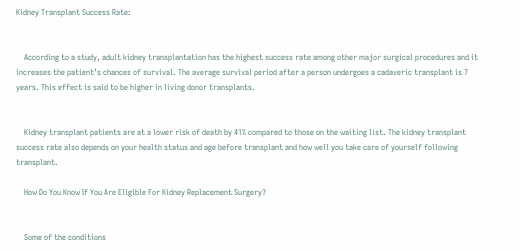Kidney Transplant Success Rate:


    According to a study, adult kidney transplantation has the highest success rate among other major surgical procedures and it increases the patient’s chances of survival. The average survival period after a person undergoes a cadaveric transplant is 7 years. This effect is said to be higher in living donor transplants.


    Kidney transplant patients are at a lower risk of death by 41% compared to those on the waiting list. The kidney transplant success rate also depends on your health status and age before transplant and how well you take care of yourself following transplant.

    How Do You Know If You Are Eligible For Kidney Replacement Surgery?


    Some of the conditions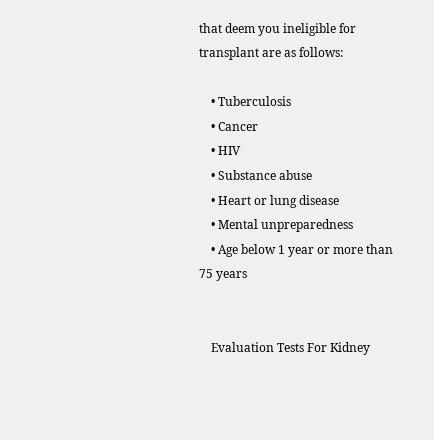that deem you ineligible for transplant are as follows:

    • Tuberculosis
    • Cancer
    • HIV
    • Substance abuse
    • Heart or lung disease
    • Mental unpreparedness
    • Age below 1 year or more than 75 years


    Evaluation Tests For Kidney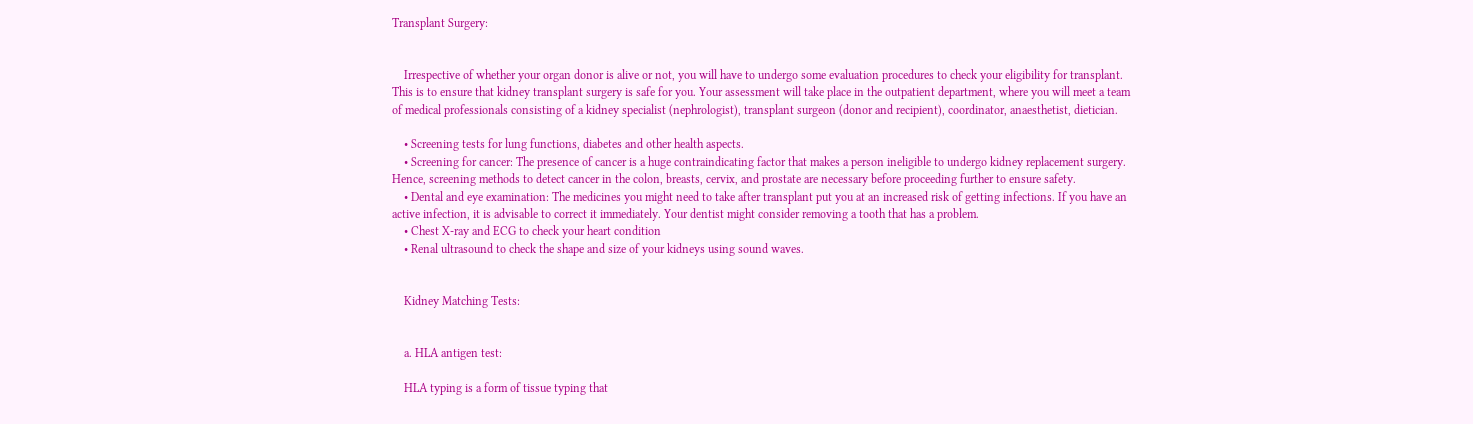Transplant Surgery:


    Irrespective of whether your organ donor is alive or not, you will have to undergo some evaluation procedures to check your eligibility for transplant. This is to ensure that kidney transplant surgery is safe for you. Your assessment will take place in the outpatient department, where you will meet a team of medical professionals consisting of a kidney specialist (nephrologist), transplant surgeon (donor and recipient), coordinator, anaesthetist, dietician.

    • Screening tests for lung functions, diabetes and other health aspects.
    • Screening for cancer: The presence of cancer is a huge contraindicating factor that makes a person ineligible to undergo kidney replacement surgery. Hence, screening methods to detect cancer in the colon, breasts, cervix, and prostate are necessary before proceeding further to ensure safety.
    • Dental and eye examination: The medicines you might need to take after transplant put you at an increased risk of getting infections. If you have an active infection, it is advisable to correct it immediately. Your dentist might consider removing a tooth that has a problem.
    • Chest X-ray and ECG to check your heart condition
    • Renal ultrasound to check the shape and size of your kidneys using sound waves.


    Kidney Matching Tests:


    a. HLA antigen test:

    HLA typing is a form of tissue typing that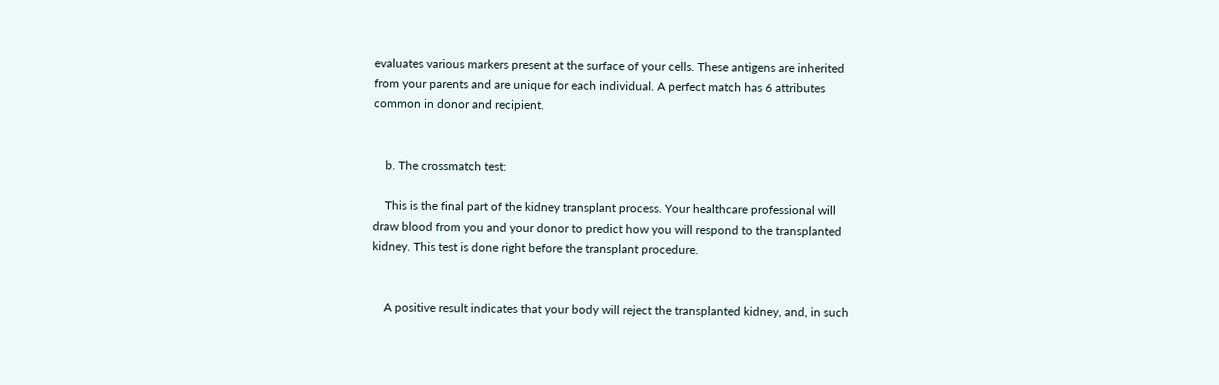evaluates various markers present at the surface of your cells. These antigens are inherited from your parents and are unique for each individual. A perfect match has 6 attributes common in donor and recipient.


    b. The crossmatch test:

    This is the final part of the kidney transplant process. Your healthcare professional will draw blood from you and your donor to predict how you will respond to the transplanted kidney. This test is done right before the transplant procedure.


    A positive result indicates that your body will reject the transplanted kidney, and, in such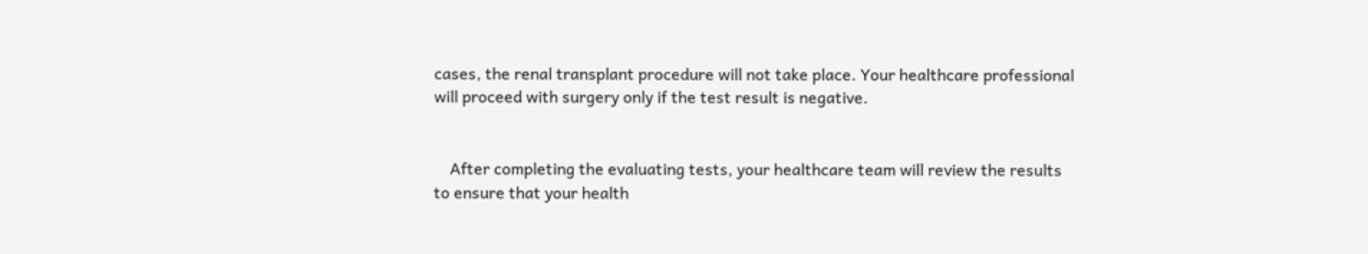cases, the renal transplant procedure will not take place. Your healthcare professional will proceed with surgery only if the test result is negative.


    After completing the evaluating tests, your healthcare team will review the results to ensure that your health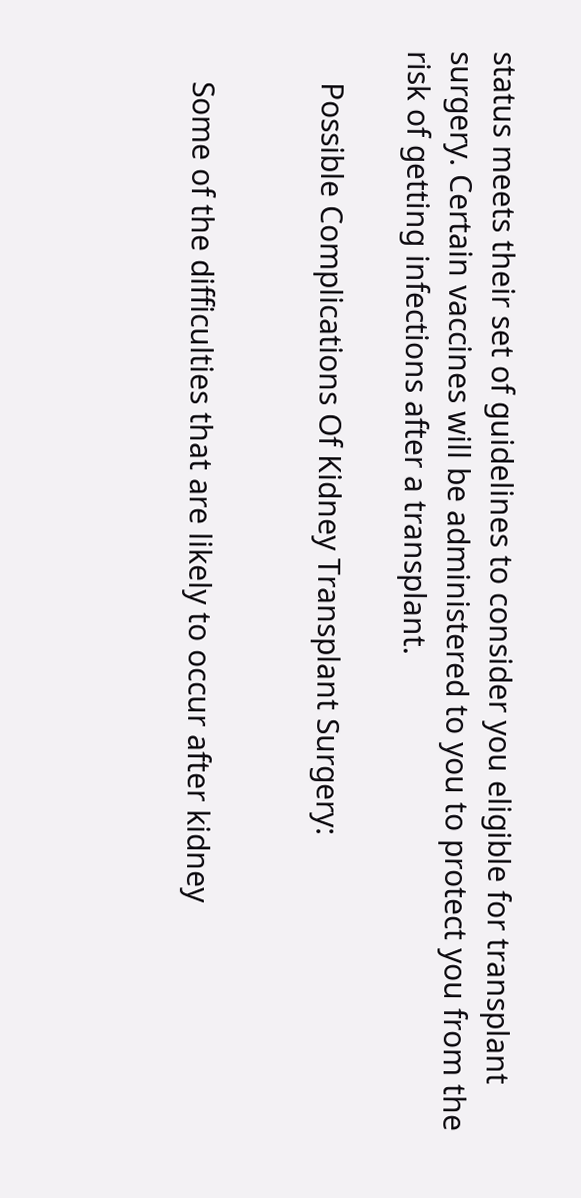status meets their set of guidelines to consider you eligible for transplant surgery. Certain vaccines will be administered to you to protect you from the risk of getting infections after a transplant.

    Possible Complications Of Kidney Transplant Surgery:


    Some of the difficulties that are likely to occur after kidney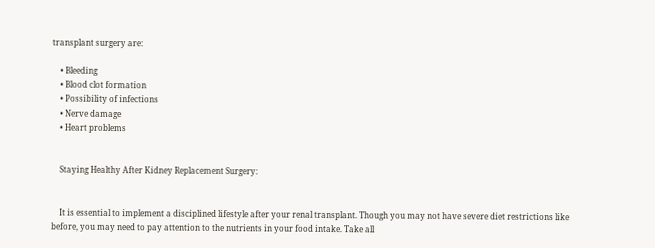transplant surgery are:

    • Bleeding
    • Blood clot formation
    • Possibility of infections
    • Nerve damage
    • Heart problems


    Staying Healthy After Kidney Replacement Surgery:


    It is essential to implement a disciplined lifestyle after your renal transplant. Though you may not have severe diet restrictions like before, you may need to pay attention to the nutrients in your food intake. Take all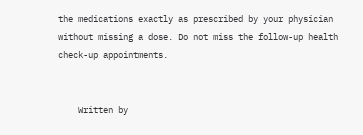the medications exactly as prescribed by your physician without missing a dose. Do not miss the follow-up health check-up appointments.


    Written by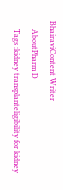BhairaviContent Writer
    AboutPharm D
    Tags :kidney transplanteligibility for kidney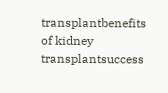transplantbenefits of kidney transplantsuccess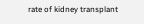rate of kidney transplant